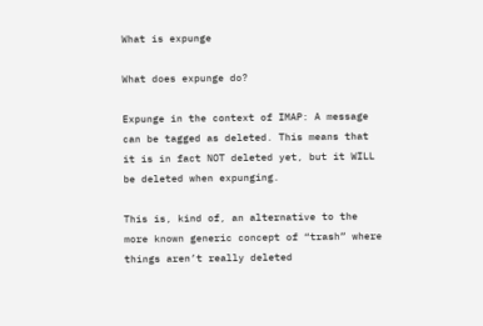What is expunge

What does expunge do?

Expunge in the context of IMAP: A message can be tagged as deleted. This means that it is in fact NOT deleted yet, but it WILL be deleted when expunging.

This is, kind of, an alternative to the more known generic concept of “trash” where things aren’t really deleted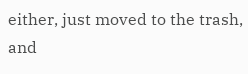either, just moved to the trash, and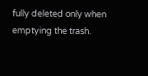fully deleted only when emptying the trash.